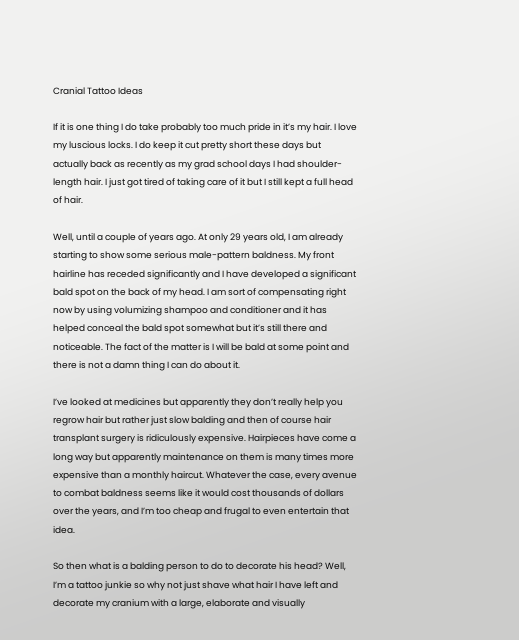Cranial Tattoo Ideas

If it is one thing I do take probably too much pride in it’s my hair. I love my luscious locks. I do keep it cut pretty short these days but actually back as recently as my grad school days I had shoulder-length hair. I just got tired of taking care of it but I still kept a full head of hair.

Well, until a couple of years ago. At only 29 years old, I am already starting to show some serious male-pattern baldness. My front hairline has receded significantly and I have developed a significant bald spot on the back of my head. I am sort of compensating right now by using volumizing shampoo and conditioner and it has helped conceal the bald spot somewhat but it’s still there and noticeable. The fact of the matter is I will be bald at some point and there is not a damn thing I can do about it.

I’ve looked at medicines but apparently they don’t really help you regrow hair but rather just slow balding and then of course hair transplant surgery is ridiculously expensive. Hairpieces have come a long way but apparently maintenance on them is many times more expensive than a monthly haircut. Whatever the case, every avenue to combat baldness seems like it would cost thousands of dollars over the years, and I’m too cheap and frugal to even entertain that idea.

So then what is a balding person to do to decorate his head? Well, I’m a tattoo junkie so why not just shave what hair I have left and decorate my cranium with a large, elaborate and visually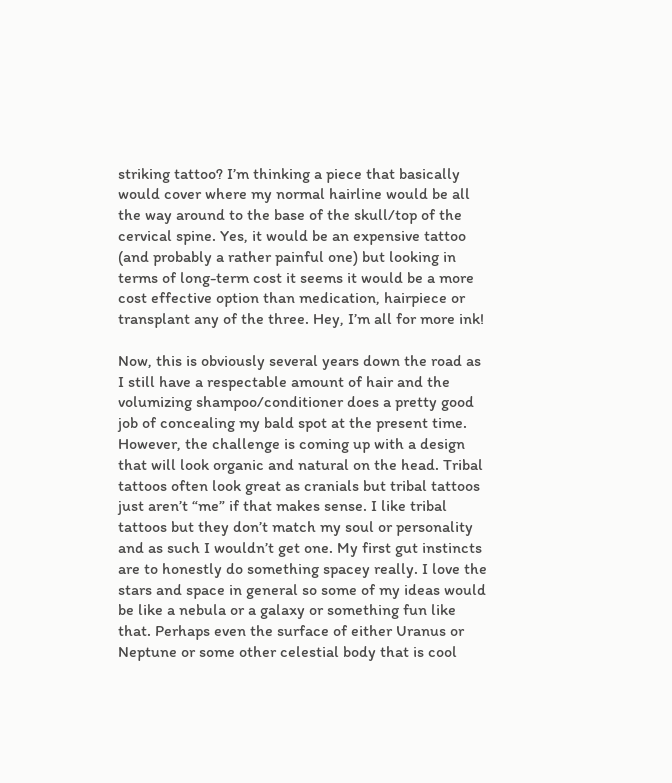striking tattoo? I’m thinking a piece that basically would cover where my normal hairline would be all the way around to the base of the skull/top of the cervical spine. Yes, it would be an expensive tattoo (and probably a rather painful one) but looking in terms of long-term cost it seems it would be a more cost effective option than medication, hairpiece or transplant any of the three. Hey, I’m all for more ink!

Now, this is obviously several years down the road as I still have a respectable amount of hair and the volumizing shampoo/conditioner does a pretty good job of concealing my bald spot at the present time. However, the challenge is coming up with a design that will look organic and natural on the head. Tribal tattoos often look great as cranials but tribal tattoos just aren’t “me” if that makes sense. I like tribal tattoos but they don’t match my soul or personality and as such I wouldn’t get one. My first gut instincts are to honestly do something spacey really. I love the stars and space in general so some of my ideas would be like a nebula or a galaxy or something fun like that. Perhaps even the surface of either Uranus or Neptune or some other celestial body that is cool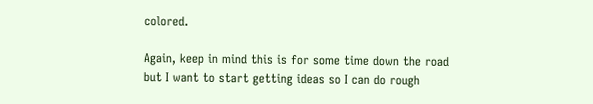colored.

Again, keep in mind this is for some time down the road but I want to start getting ideas so I can do rough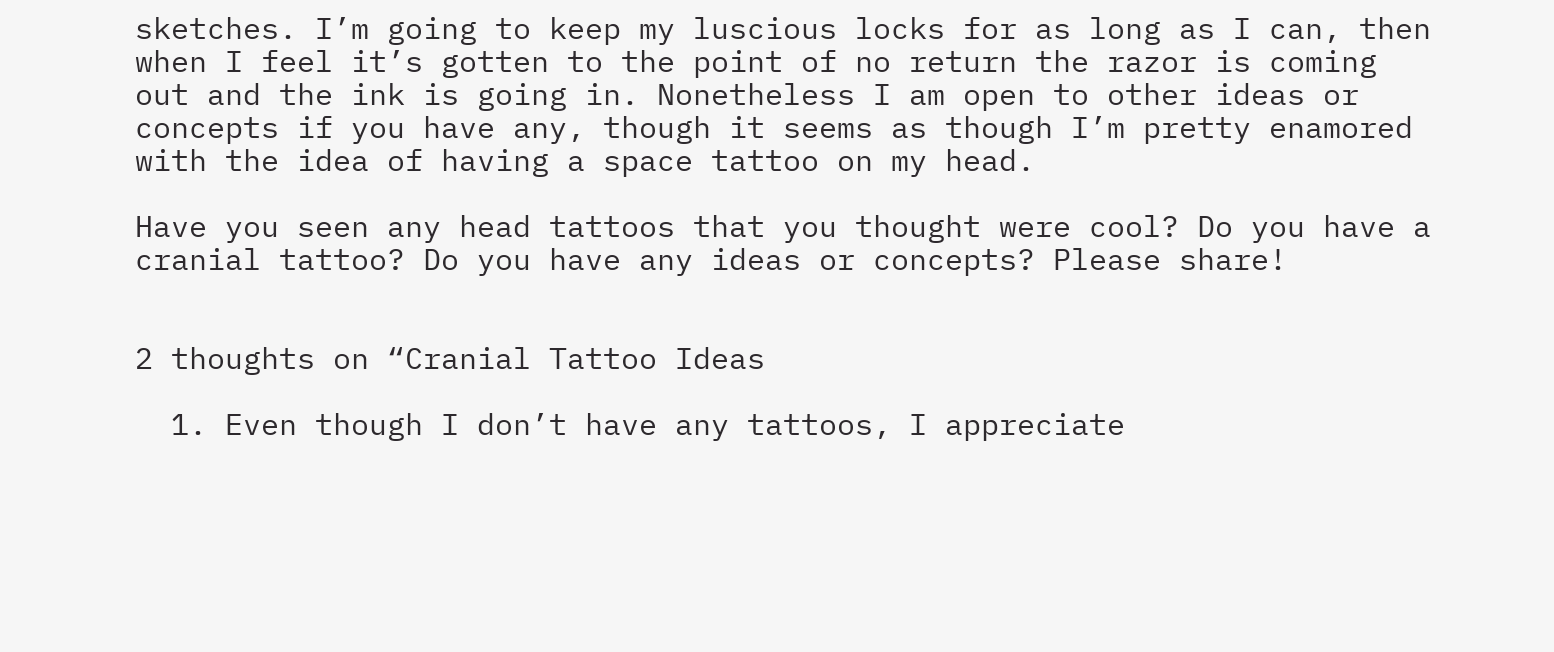sketches. I’m going to keep my luscious locks for as long as I can, then when I feel it’s gotten to the point of no return the razor is coming out and the ink is going in. Nonetheless I am open to other ideas or concepts if you have any, though it seems as though I’m pretty enamored with the idea of having a space tattoo on my head.

Have you seen any head tattoos that you thought were cool? Do you have a cranial tattoo? Do you have any ideas or concepts? Please share!


2 thoughts on “Cranial Tattoo Ideas

  1. Even though I don’t have any tattoos, I appreciate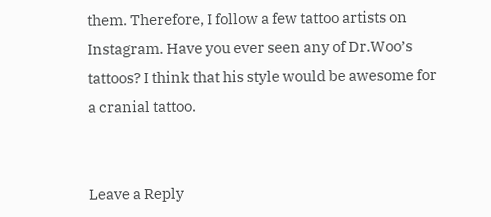them. Therefore, I follow a few tattoo artists on Instagram. Have you ever seen any of Dr.Woo’s tattoos? I think that his style would be awesome for a cranial tattoo.


Leave a Reply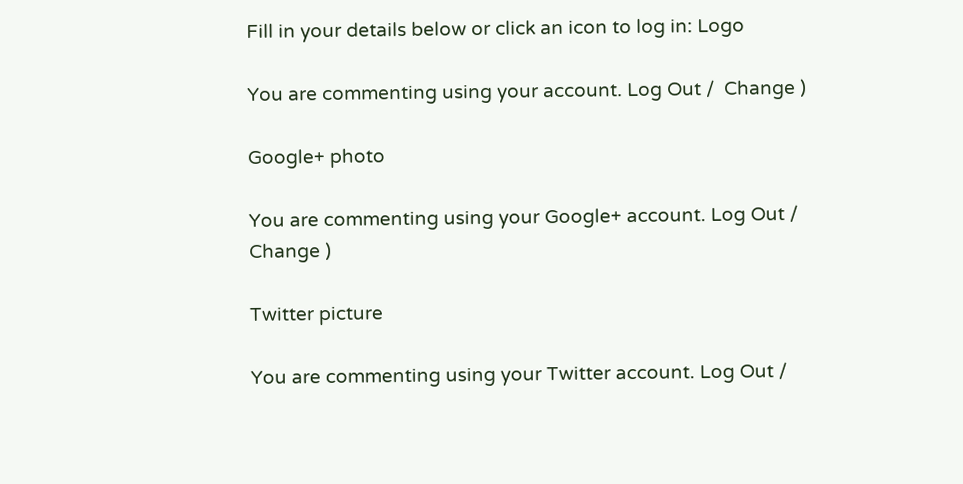Fill in your details below or click an icon to log in: Logo

You are commenting using your account. Log Out /  Change )

Google+ photo

You are commenting using your Google+ account. Log Out /  Change )

Twitter picture

You are commenting using your Twitter account. Log Out /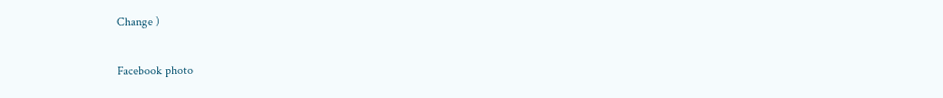Change )

Facebook photo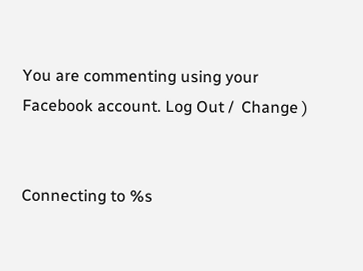You are commenting using your Facebook account. Log Out /  Change )


Connecting to %s